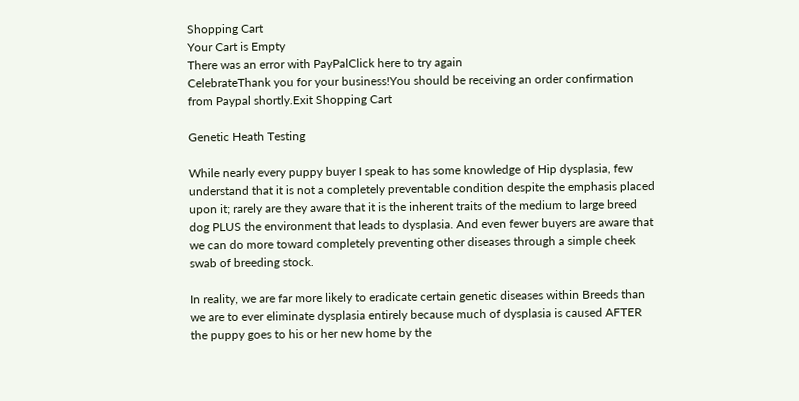Shopping Cart
Your Cart is Empty
There was an error with PayPalClick here to try again
CelebrateThank you for your business!You should be receiving an order confirmation from Paypal shortly.Exit Shopping Cart

Genetic Heath Testing

While nearly every puppy buyer I speak to has some knowledge of Hip dysplasia, few understand that it is not a completely preventable condition despite the emphasis placed upon it; rarely are they aware that it is the inherent traits of the medium to large breed dog PLUS the environment that leads to dysplasia. And even fewer buyers are aware that we can do more toward completely preventing other diseases through a simple cheek swab of breeding stock.

In reality, we are far more likely to eradicate certain genetic diseases within Breeds than we are to ever eliminate dysplasia entirely because much of dysplasia is caused AFTER the puppy goes to his or her new home by the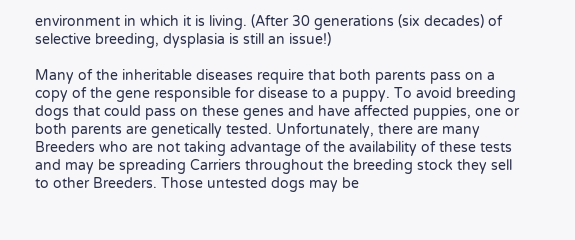environment in which it is living. (After 30 generations (six decades) of selective breeding, dysplasia is still an issue!)

Many of the inheritable diseases require that both parents pass on a copy of the gene responsible for disease to a puppy. To avoid breeding dogs that could pass on these genes and have affected puppies, one or both parents are genetically tested. Unfortunately, there are many Breeders who are not taking advantage of the availability of these tests and may be spreading Carriers throughout the breeding stock they sell to other Breeders. Those untested dogs may be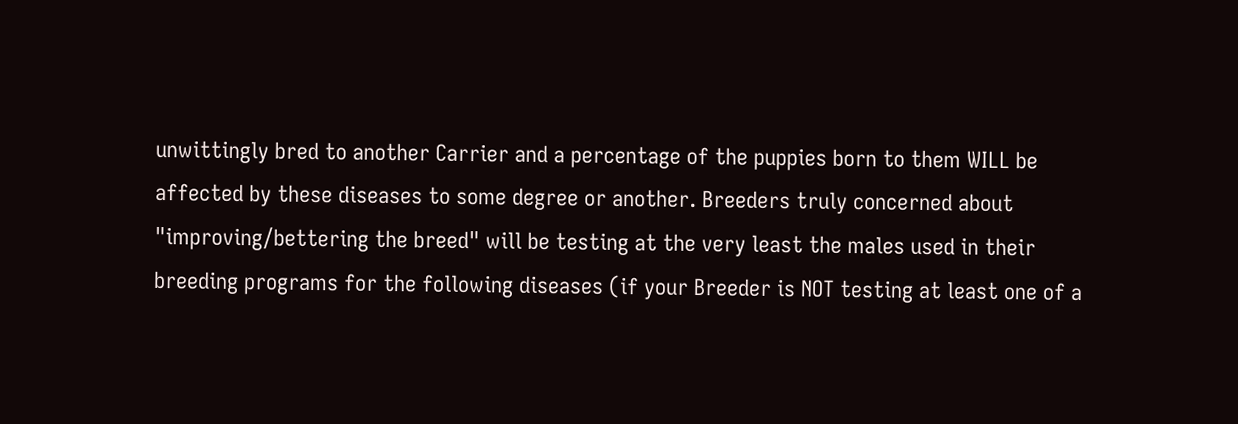unwittingly bred to another Carrier and a percentage of the puppies born to them WILL be affected by these diseases to some degree or another. Breeders truly concerned about "improving/bettering the breed" will be testing at the very least the males used in their breeding programs for the following diseases (if your Breeder is NOT testing at least one of a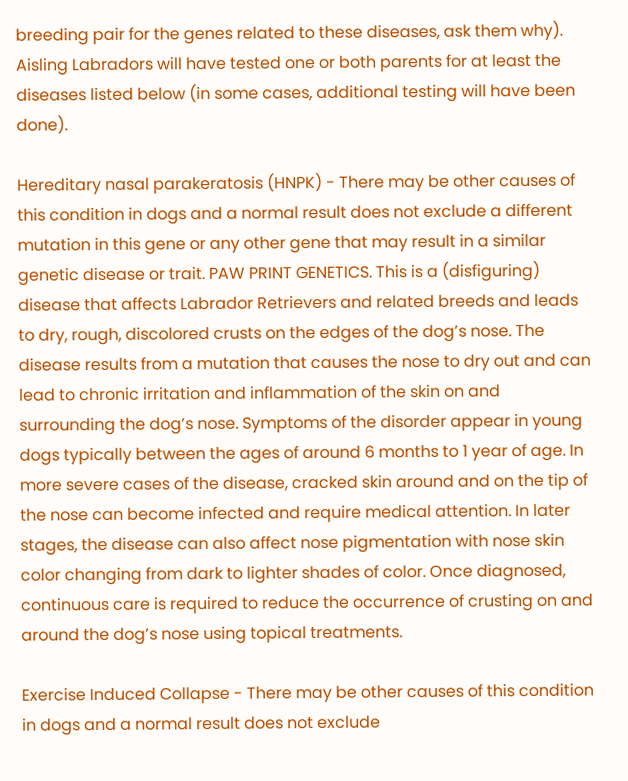breeding pair for the genes related to these diseases, ask them why). Aisling Labradors will have tested one or both parents for at least the diseases listed below (in some cases, additional testing will have been done).

Hereditary nasal parakeratosis (HNPK) - There may be other causes of this condition in dogs and a normal result does not exclude a different mutation in this gene or any other gene that may result in a similar genetic disease or trait. PAW PRINT GENETICS. This is a (disfiguring) disease that affects Labrador Retrievers and related breeds and leads to dry, rough, discolored crusts on the edges of the dog’s nose. The disease results from a mutation that causes the nose to dry out and can lead to chronic irritation and inflammation of the skin on and surrounding the dog’s nose. Symptoms of the disorder appear in young dogs typically between the ages of around 6 months to 1 year of age. In more severe cases of the disease, cracked skin around and on the tip of the nose can become infected and require medical attention. In later stages, the disease can also affect nose pigmentation with nose skin color changing from dark to lighter shades of color. Once diagnosed, continuous care is required to reduce the occurrence of crusting on and around the dog’s nose using topical treatments.

Exercise Induced Collapse - There may be other causes of this condition in dogs and a normal result does not exclude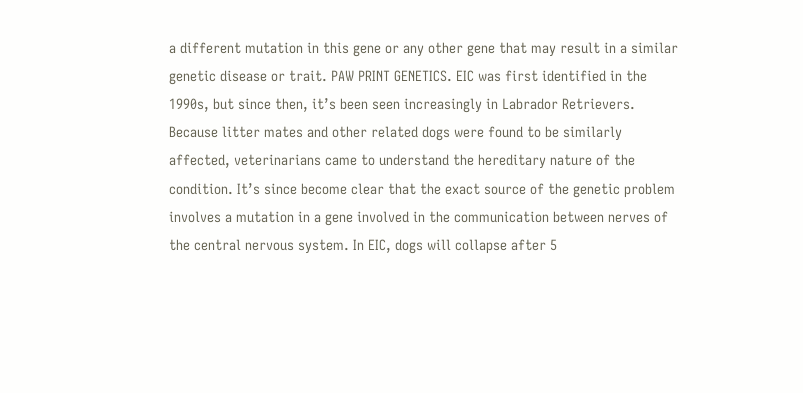a different mutation in this gene or any other gene that may result in a similar genetic disease or trait. PAW PRINT GENETICS. EIC was first identified in the 1990s, but since then, it’s been seen increasingly in Labrador Retrievers. Because litter mates and other related dogs were found to be similarly affected, veterinarians came to understand the hereditary nature of the condition. It’s since become clear that the exact source of the genetic problem involves a mutation in a gene involved in the communication between nerves of the central nervous system. In EIC, dogs will collapse after 5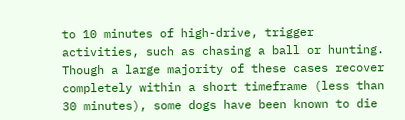to 10 minutes of high-drive, trigger activities, such as chasing a ball or hunting. Though a large majority of these cases recover completely within a short timeframe (less than 30 minutes), some dogs have been known to die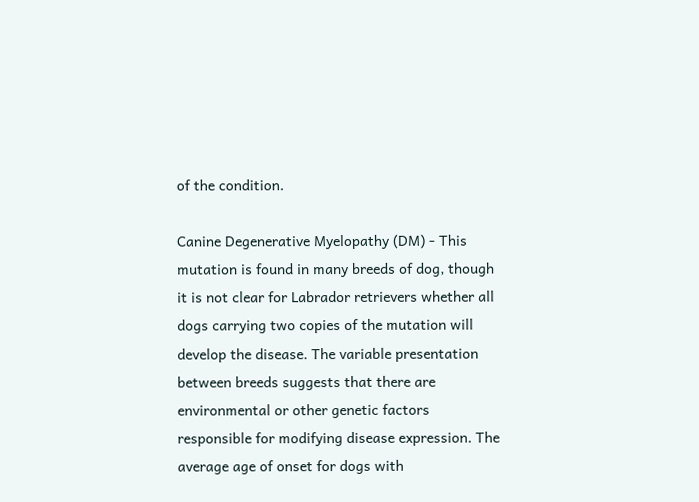of the condition.

Canine Degenerative Myelopathy (DM) - This mutation is found in many breeds of dog, though it is not clear for Labrador retrievers whether all dogs carrying two copies of the mutation will develop the disease. The variable presentation between breeds suggests that there are environmental or other genetic factors responsible for modifying disease expression. The average age of onset for dogs with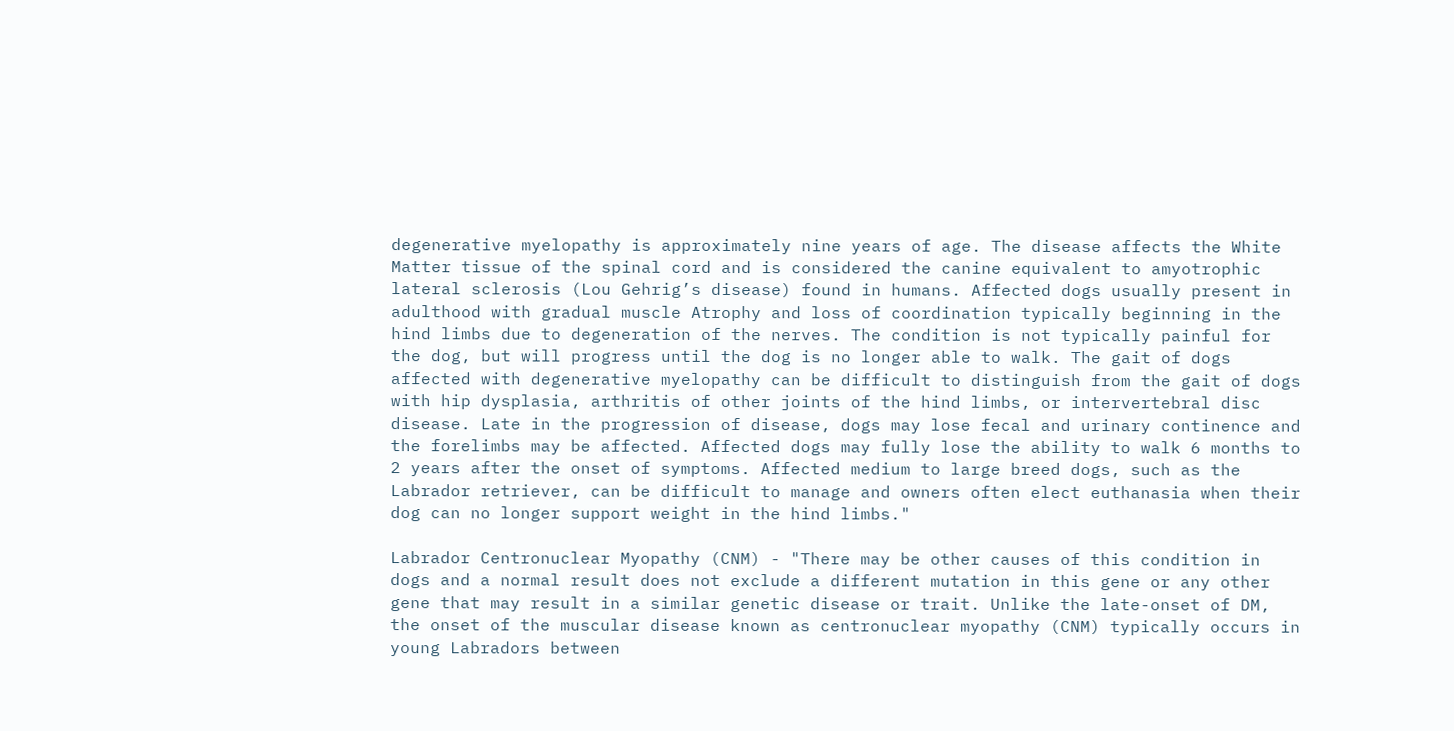degenerative myelopathy is approximately nine years of age. The disease affects the White Matter tissue of the spinal cord and is considered the canine equivalent to amyotrophic lateral sclerosis (Lou Gehrig’s disease) found in humans. Affected dogs usually present in adulthood with gradual muscle Atrophy and loss of coordination typically beginning in the hind limbs due to degeneration of the nerves. The condition is not typically painful for the dog, but will progress until the dog is no longer able to walk. The gait of dogs affected with degenerative myelopathy can be difficult to distinguish from the gait of dogs with hip dysplasia, arthritis of other joints of the hind limbs, or intervertebral disc disease. Late in the progression of disease, dogs may lose fecal and urinary continence and the forelimbs may be affected. Affected dogs may fully lose the ability to walk 6 months to 2 years after the onset of symptoms. Affected medium to large breed dogs, such as the Labrador retriever, can be difficult to manage and owners often elect euthanasia when their dog can no longer support weight in the hind limbs."

Labrador Centronuclear Myopathy (CNM) - "There may be other causes of this condition in dogs and a normal result does not exclude a different mutation in this gene or any other gene that may result in a similar genetic disease or trait. Unlike the late-onset of DM, the onset of the muscular disease known as centronuclear myopathy (CNM) typically occurs in young Labradors between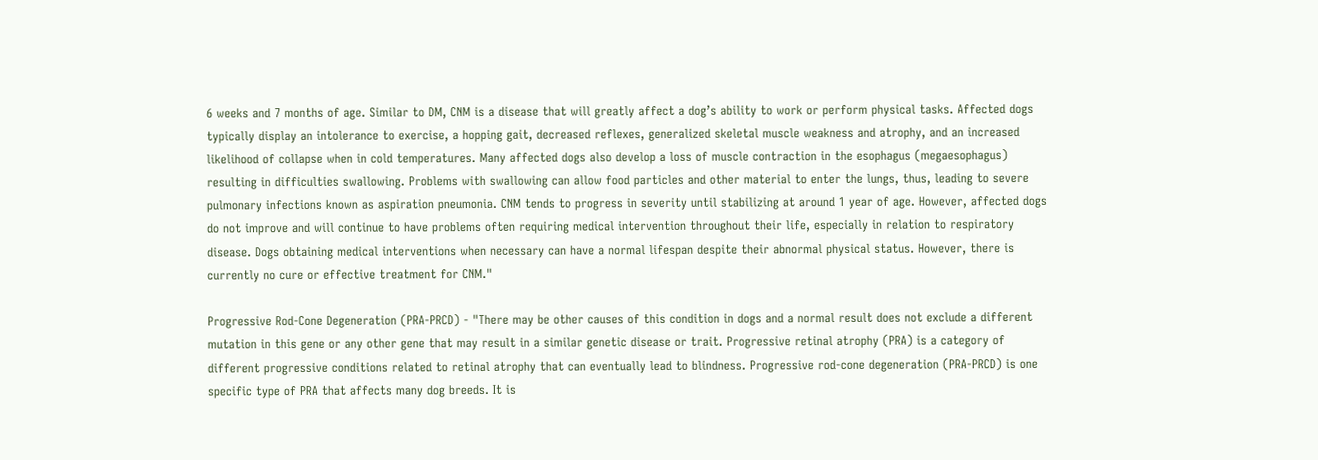6 weeks and 7 months of age. Similar to DM, CNM is a disease that will greatly affect a dog’s ability to work or perform physical tasks. Affected dogs typically display an intolerance to exercise, a hopping gait, decreased reflexes, generalized skeletal muscle weakness and atrophy, and an increased likelihood of collapse when in cold temperatures. Many affected dogs also develop a loss of muscle contraction in the esophagus (megaesophagus) resulting in difficulties swallowing. Problems with swallowing can allow food particles and other material to enter the lungs, thus, leading to severe pulmonary infections known as aspiration pneumonia. CNM tends to progress in severity until stabilizing at around 1 year of age. However, affected dogs do not improve and will continue to have problems often requiring medical intervention throughout their life, especially in relation to respiratory disease. Dogs obtaining medical interventions when necessary can have a normal lifespan despite their abnormal physical status. However, there is currently no cure or effective treatment for CNM."

Progressive Rod-Cone Degeneration (PRA-PRCD) - "There may be other causes of this condition in dogs and a normal result does not exclude a different mutation in this gene or any other gene that may result in a similar genetic disease or trait. Progressive retinal atrophy (PRA) is a category of different progressive conditions related to retinal atrophy that can eventually lead to blindness. Progressive rod-cone degeneration (PRA-PRCD) is one specific type of PRA that affects many dog breeds. It is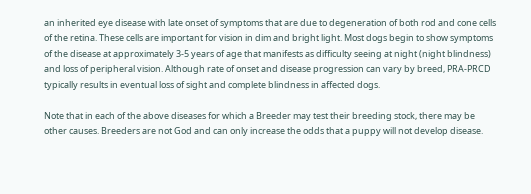an inherited eye disease with late onset of symptoms that are due to degeneration of both rod and cone cells of the retina. These cells are important for vision in dim and bright light. Most dogs begin to show symptoms of the disease at approximately 3-5 years of age that manifests as difficulty seeing at night (night blindness) and loss of peripheral vision. Although rate of onset and disease progression can vary by breed, PRA-PRCD typically results in eventual loss of sight and complete blindness in affected dogs.

Note that in each of the above diseases for which a Breeder may test their breeding stock, there may be other causes. Breeders are not God and can only increase the odds that a puppy will not develop disease.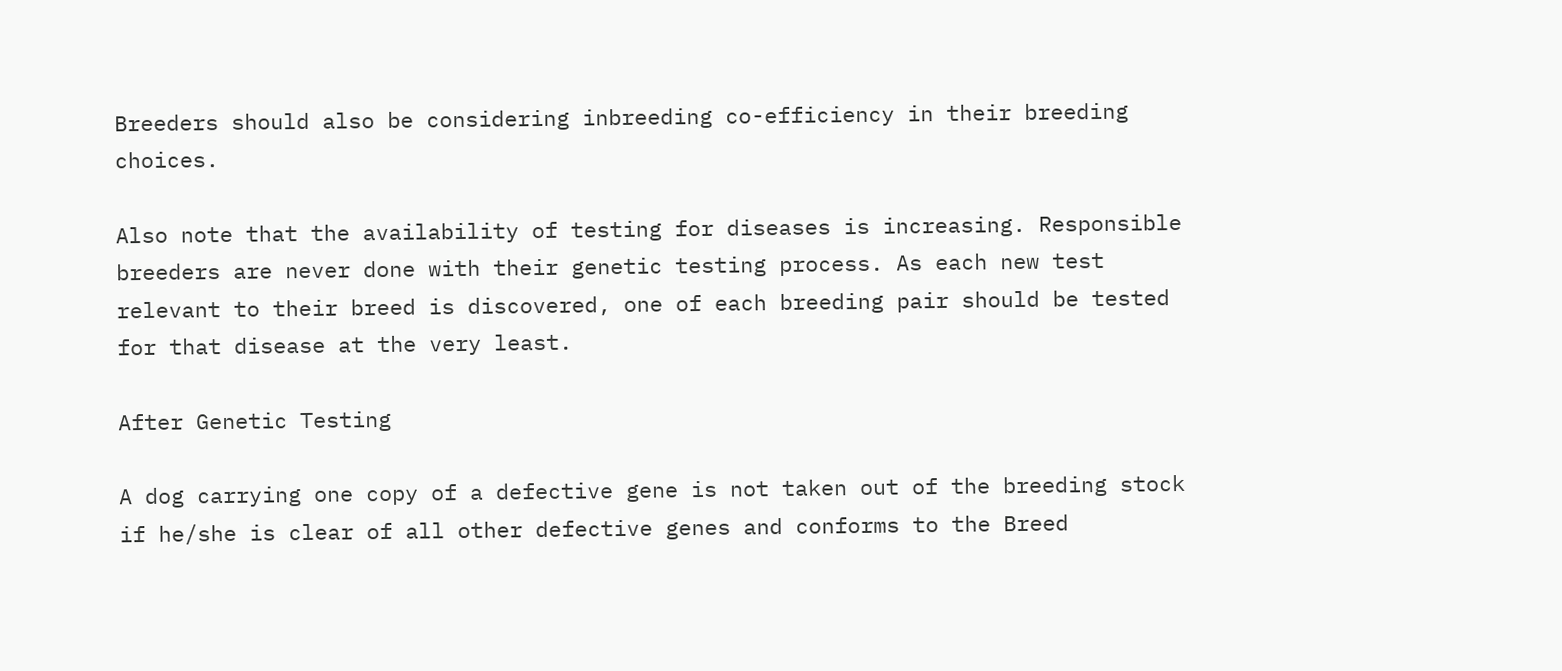Breeders should also be considering inbreeding co-efficiency in their breeding choices.

Also note that the availability of testing for diseases is increasing. Responsible breeders are never done with their genetic testing process. As each new test relevant to their breed is discovered, one of each breeding pair should be tested for that disease at the very least.

After Genetic Testing

A dog carrying one copy of a defective gene is not taken out of the breeding stock if he/she is clear of all other defective genes and conforms to the Breed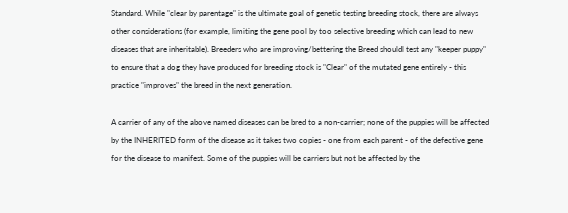Standard. While "clear by parentage" is the ultimate goal of genetic testing breeding stock, there are always other considerations (for example, limiting the gene pool by too selective breeding which can lead to new diseases that are inheritable). Breeders who are improving/bettering the Breed shouldl test any "keeper puppy" to ensure that a dog they have produced for breeding stock is "Clear" of the mutated gene entirely - this practice "improves" the breed in the next generation.

A carrier of any of the above named diseases can be bred to a non-carrier; none of the puppies will be affected by the INHERITED form of the disease as it takes two copies - one from each parent - of the defective gene for the disease to manifest. Some of the puppies will be carriers but not be affected by the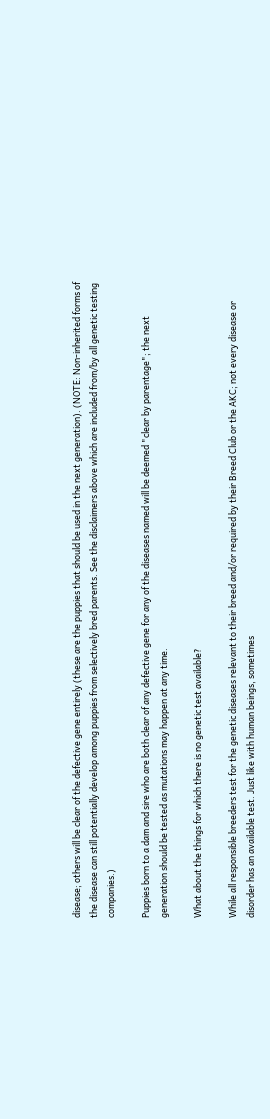disease; others will be clear of the defective gene entirely (these are the puppies that should be used in the next generation). (NOTE: Non-inherited forms of the disease can still potentially develop among puppies from selectively bred parents. See the disclaimers above which are included from/by all genetic testing companies.)

Puppies born to a dam and sire who are both clear of any defective gene for any of the diseases named will be deemed "clear by parentage"; the next generation should be tested as mutations may happen at any time.

What about the things for which there is no genetic test available?

While all responsible breeders test for the genetic diseases relevant to their breed and/or required by their Breed Club or the AKC; not every disease or disorder has an available test. Just like with human beings, sometimes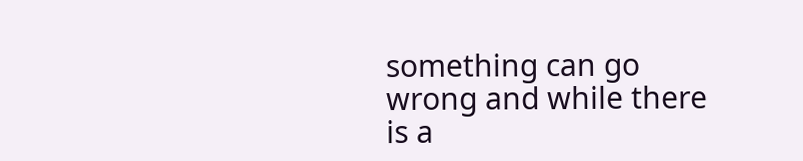something can go wrong and while there is a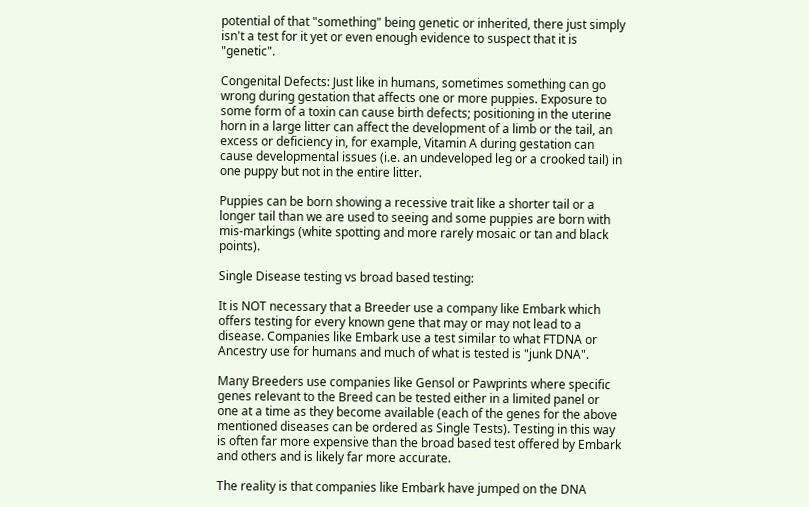potential of that "something" being genetic or inherited, there just simply isn't a test for it yet or even enough evidence to suspect that it is "genetic".

Congenital Defects: Just like in humans, sometimes something can go wrong during gestation that affects one or more puppies. Exposure to some form of a toxin can cause birth defects; positioning in the uterine horn in a large litter can affect the development of a limb or the tail, an excess or deficiency in, for example, Vitamin A during gestation can cause developmental issues (i.e. an undeveloped leg or a crooked tail) in one puppy but not in the entire litter.

Puppies can be born showing a recessive trait like a shorter tail or a longer tail than we are used to seeing and some puppies are born with mis-markings (white spotting and more rarely mosaic or tan and black points).

Single Disease testing vs broad based testing:

It is NOT necessary that a Breeder use a company like Embark which offers testing for every known gene that may or may not lead to a disease. Companies like Embark use a test similar to what FTDNA or Ancestry use for humans and much of what is tested is "junk DNA".

Many Breeders use companies like Gensol or Pawprints where specific genes relevant to the Breed can be tested either in a limited panel or one at a time as they become available (each of the genes for the above mentioned diseases can be ordered as Single Tests). Testing in this way is often far more expensive than the broad based test offered by Embark and others and is likely far more accurate.

The reality is that companies like Embark have jumped on the DNA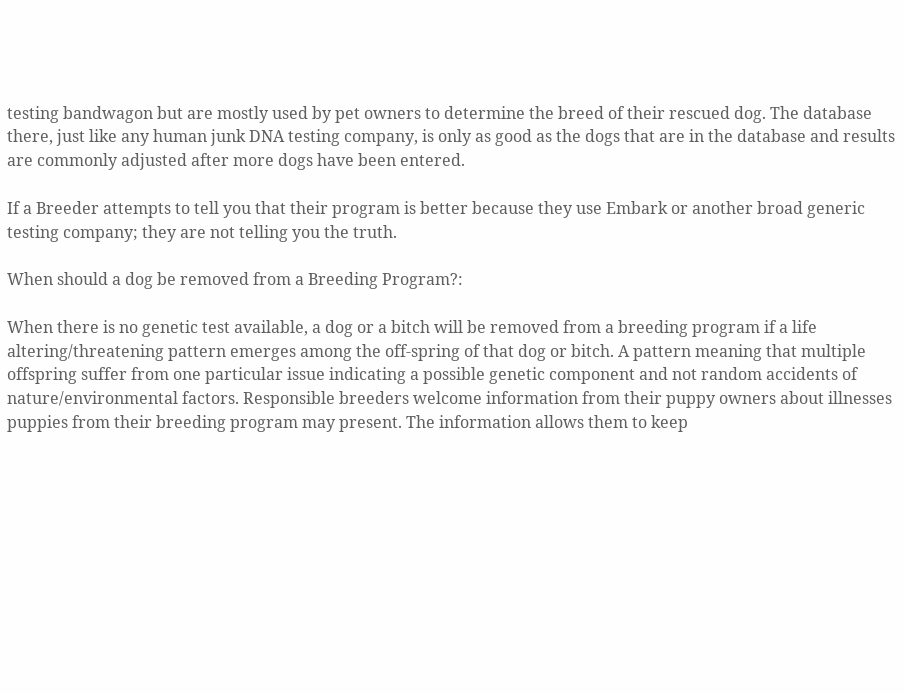testing bandwagon but are mostly used by pet owners to determine the breed of their rescued dog. The database there, just like any human junk DNA testing company, is only as good as the dogs that are in the database and results are commonly adjusted after more dogs have been entered.

If a Breeder attempts to tell you that their program is better because they use Embark or another broad generic testing company; they are not telling you the truth.

When should a dog be removed from a Breeding Program?:

When there is no genetic test available, a dog or a bitch will be removed from a breeding program if a life altering/threatening pattern emerges among the off-spring of that dog or bitch. A pattern meaning that multiple offspring suffer from one particular issue indicating a possible genetic component and not random accidents of nature/environmental factors. Responsible breeders welcome information from their puppy owners about illnesses puppies from their breeding program may present. The information allows them to keep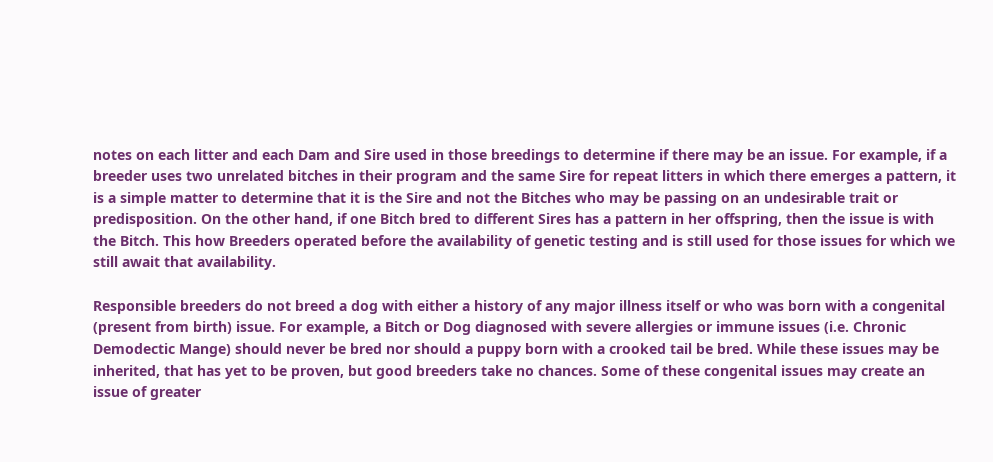notes on each litter and each Dam and Sire used in those breedings to determine if there may be an issue. For example, if a breeder uses two unrelated bitches in their program and the same Sire for repeat litters in which there emerges a pattern, it is a simple matter to determine that it is the Sire and not the Bitches who may be passing on an undesirable trait or predisposition. On the other hand, if one Bitch bred to different Sires has a pattern in her offspring, then the issue is with the Bitch. This how Breeders operated before the availability of genetic testing and is still used for those issues for which we still await that availability.

Responsible breeders do not breed a dog with either a history of any major illness itself or who was born with a congenital (present from birth) issue. For example, a Bitch or Dog diagnosed with severe allergies or immune issues (i.e. Chronic Demodectic Mange) should never be bred nor should a puppy born with a crooked tail be bred. While these issues may be inherited, that has yet to be proven, but good breeders take no chances. Some of these congenital issues may create an issue of greater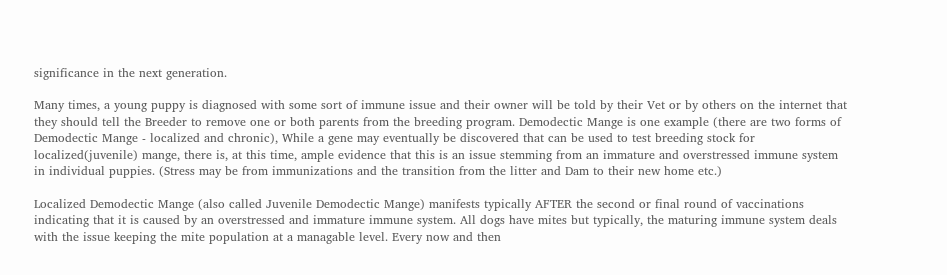significance in the next generation.

Many times, a young puppy is diagnosed with some sort of immune issue and their owner will be told by their Vet or by others on the internet that they should tell the Breeder to remove one or both parents from the breeding program. Demodectic Mange is one example (there are two forms of Demodectic Mange - localized and chronic), While a gene may eventually be discovered that can be used to test breeding stock for localized(juvenile) mange, there is, at this time, ample evidence that this is an issue stemming from an immature and overstressed immune system in individual puppies. (Stress may be from immunizations and the transition from the litter and Dam to their new home etc.)

Localized Demodectic Mange (also called Juvenile Demodectic Mange) manifests typically AFTER the second or final round of vaccinations indicating that it is caused by an overstressed and immature immune system. All dogs have mites but typically, the maturing immune system deals with the issue keeping the mite population at a managable level. Every now and then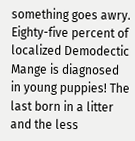something goes awry. Eighty-five percent of localized Demodectic Mange is diagnosed in young puppies! The last born in a litter and the less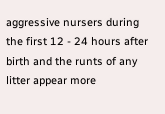aggressive nursers during the first 12 - 24 hours after birth and the runts of any litter appear more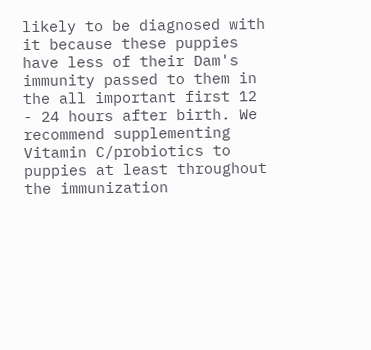likely to be diagnosed with it because these puppies have less of their Dam's immunity passed to them in the all important first 12 - 24 hours after birth. We recommend supplementing Vitamin C/probiotics to puppies at least throughout the immunization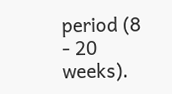period (8 - 20 weeks).